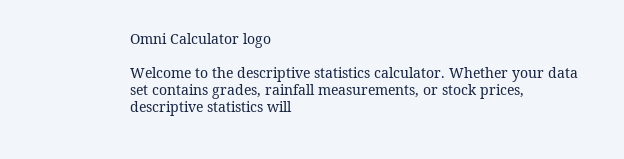Omni Calculator logo

Welcome to the descriptive statistics calculator. Whether your data set contains grades, rainfall measurements, or stock prices, descriptive statistics will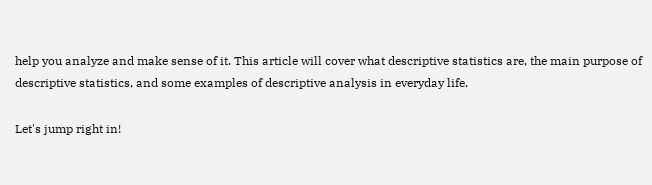help you analyze and make sense of it. This article will cover what descriptive statistics are, the main purpose of descriptive statistics, and some examples of descriptive analysis in everyday life.

Let's jump right in!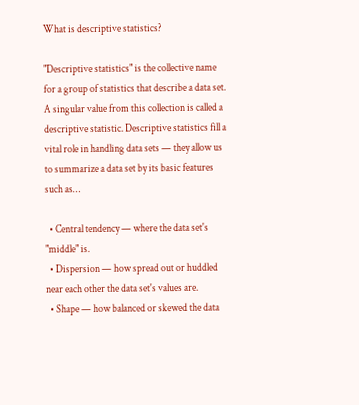What is descriptive statistics?

"Descriptive statistics" is the collective name for a group of statistics that describe a data set. A singular value from this collection is called a descriptive statistic. Descriptive statistics fill a vital role in handling data sets — they allow us to summarize a data set by its basic features such as…

  • Central tendency — where the data set's "middle" is.
  • Dispersion — how spread out or huddled near each other the data set's values are.
  • Shape — how balanced or skewed the data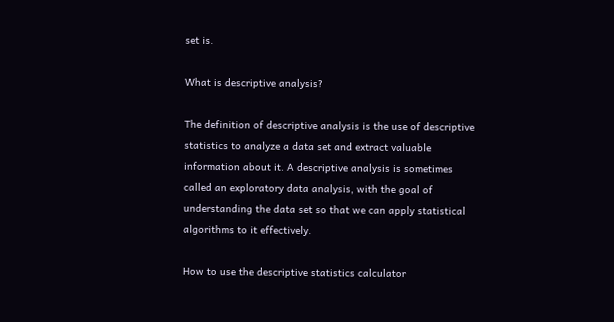set is.

What is descriptive analysis?

The definition of descriptive analysis is the use of descriptive statistics to analyze a data set and extract valuable information about it. A descriptive analysis is sometimes called an exploratory data analysis, with the goal of understanding the data set so that we can apply statistical algorithms to it effectively.

How to use the descriptive statistics calculator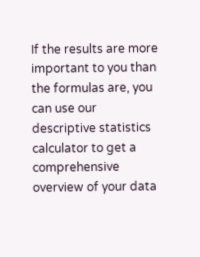If the results are more important to you than the formulas are, you can use our descriptive statistics calculator to get a comprehensive overview of your data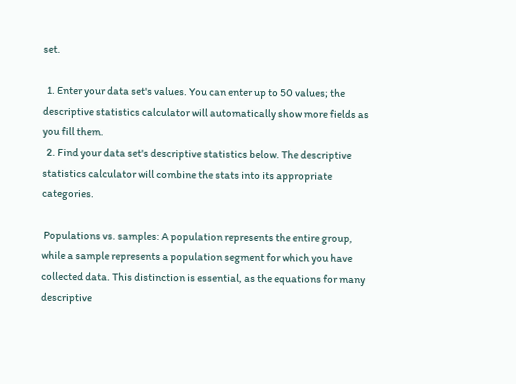set.

  1. Enter your data set's values. You can enter up to 50 values; the descriptive statistics calculator will automatically show more fields as you fill them.
  2. Find your data set's descriptive statistics below. The descriptive statistics calculator will combine the stats into its appropriate categories.

 Populations vs. samples: A population represents the entire group, while a sample represents a population segment for which you have collected data. This distinction is essential, as the equations for many descriptive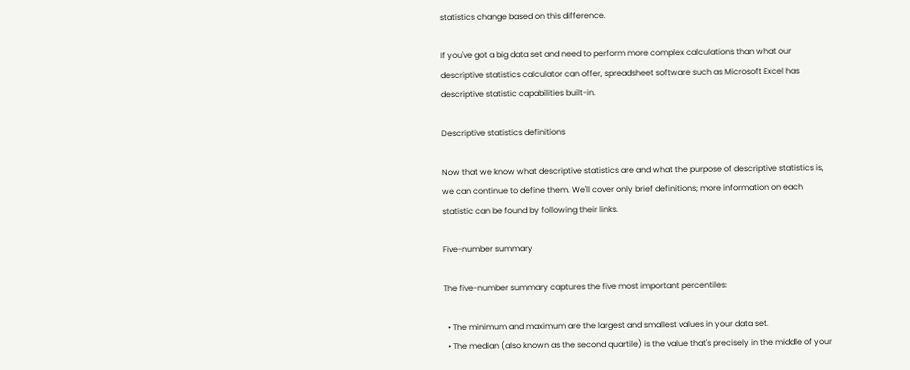statistics change based on this difference.

If you've got a big data set and need to perform more complex calculations than what our descriptive statistics calculator can offer, spreadsheet software such as Microsoft Excel has descriptive statistic capabilities built-in.

Descriptive statistics definitions

Now that we know what descriptive statistics are and what the purpose of descriptive statistics is, we can continue to define them. We'll cover only brief definitions; more information on each statistic can be found by following their links.

Five-number summary

The five-number summary captures the five most important percentiles:

  • The minimum and maximum are the largest and smallest values in your data set.
  • The median (also known as the second quartile) is the value that's precisely in the middle of your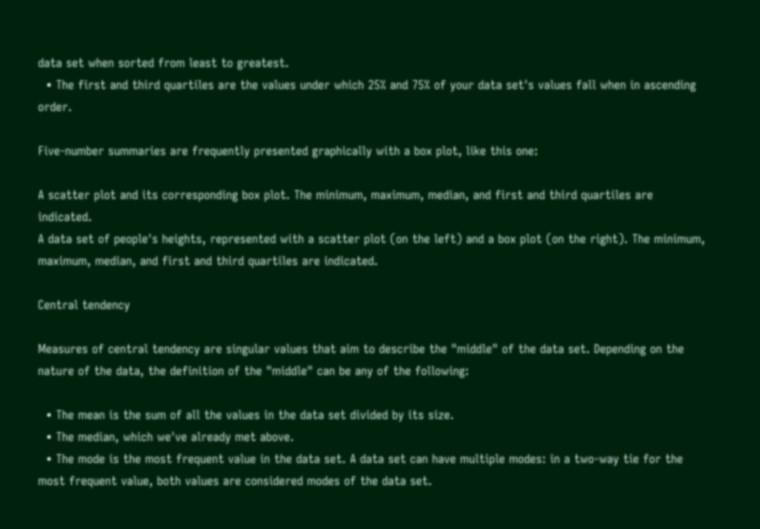data set when sorted from least to greatest.
  • The first and third quartiles are the values under which 25% and 75% of your data set's values fall when in ascending order.

Five-number summaries are frequently presented graphically with a box plot, like this one:

A scatter plot and its corresponding box plot. The minimum, maximum, median, and first and third quartiles are indicated.
A data set of people's heights, represented with a scatter plot (on the left) and a box plot (on the right). The minimum, maximum, median, and first and third quartiles are indicated.

Central tendency

Measures of central tendency are singular values that aim to describe the "middle" of the data set. Depending on the nature of the data, the definition of the "middle" can be any of the following:

  • The mean is the sum of all the values in the data set divided by its size.
  • The median, which we've already met above.
  • The mode is the most frequent value in the data set. A data set can have multiple modes: in a two-way tie for the most frequent value, both values are considered modes of the data set.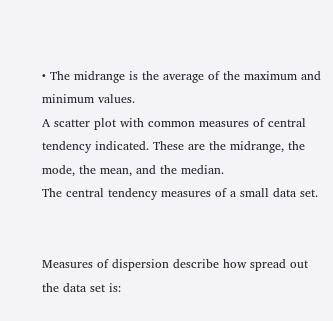• The midrange is the average of the maximum and minimum values.
A scatter plot with common measures of central tendency indicated. These are the midrange, the mode, the mean, and the median.
The central tendency measures of a small data set.


Measures of dispersion describe how spread out the data set is: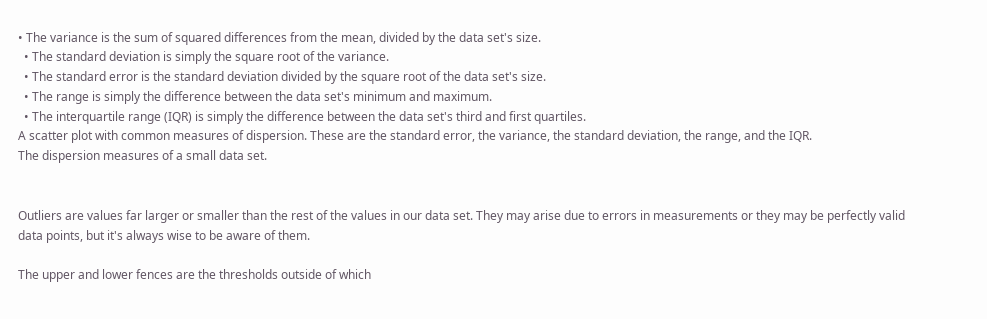• The variance is the sum of squared differences from the mean, divided by the data set's size.
  • The standard deviation is simply the square root of the variance.
  • The standard error is the standard deviation divided by the square root of the data set's size.
  • The range is simply the difference between the data set's minimum and maximum.
  • The interquartile range (IQR) is simply the difference between the data set's third and first quartiles.
A scatter plot with common measures of dispersion. These are the standard error, the variance, the standard deviation, the range, and the IQR.
The dispersion measures of a small data set.


Outliers are values far larger or smaller than the rest of the values in our data set. They may arise due to errors in measurements or they may be perfectly valid data points, but it's always wise to be aware of them.

The upper and lower fences are the thresholds outside of which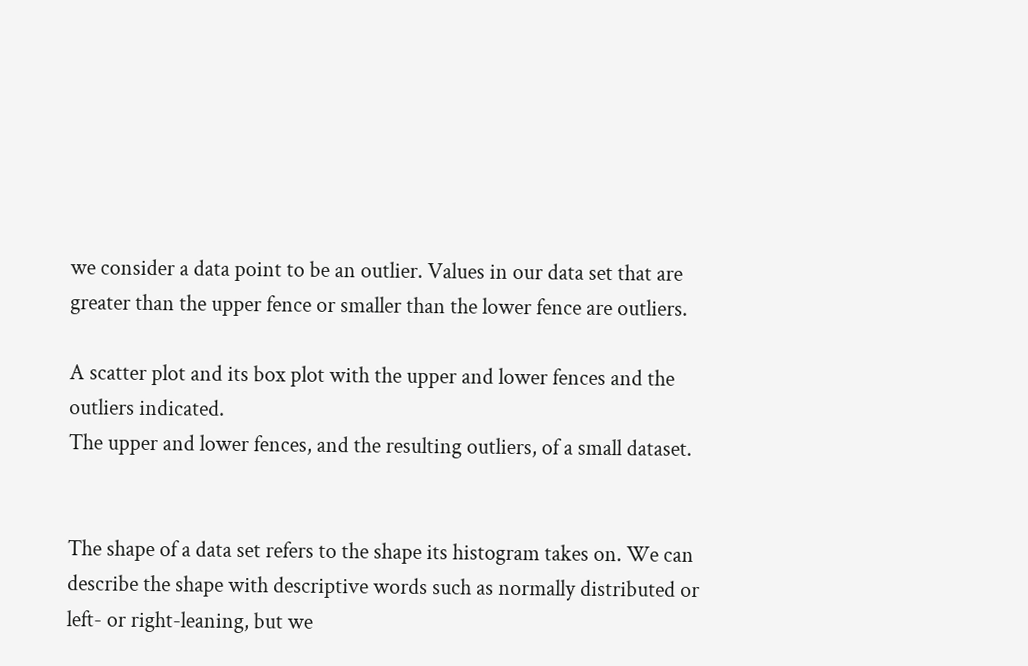we consider a data point to be an outlier. Values in our data set that are greater than the upper fence or smaller than the lower fence are outliers.

A scatter plot and its box plot with the upper and lower fences and the outliers indicated.
The upper and lower fences, and the resulting outliers, of a small dataset.


The shape of a data set refers to the shape its histogram takes on. We can describe the shape with descriptive words such as normally distributed or left- or right-leaning, but we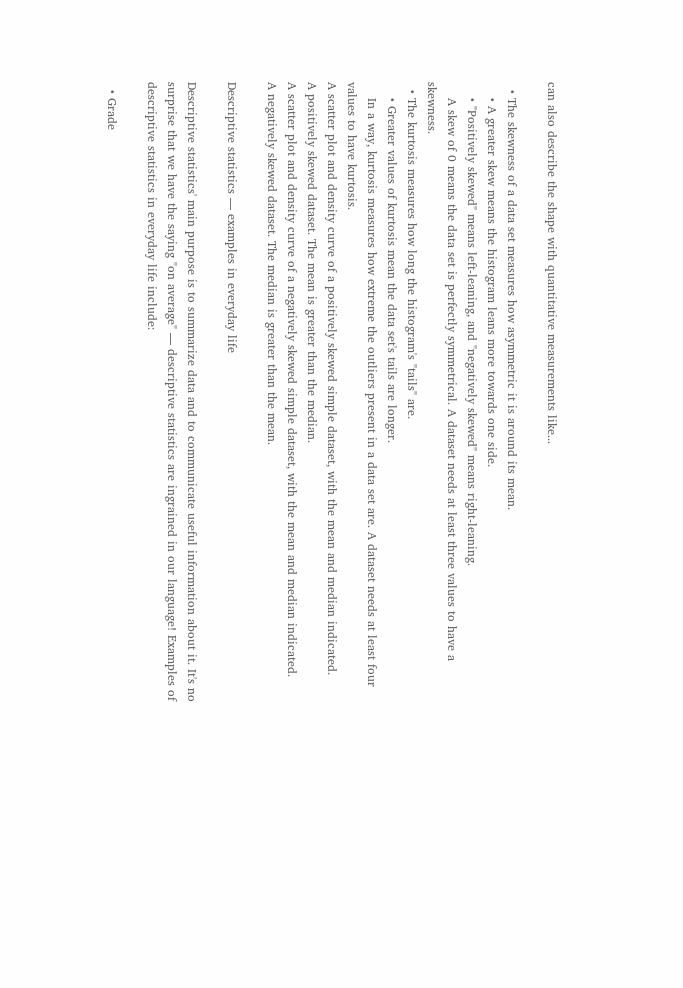can also describe the shape with quantitative measurements like...

  • The skewness of a data set measures how asymmetric it is around its mean.
    • A greater skew means the histogram leans more towards one side.
    • "Positively skewed" means left-leaning, and "negatively skewed" means right-leaning.
    A skew of 0 means the data set is perfectly symmetrical. A dataset needs at least three values to have a skewness.
  • The kurtosis measures how long the histogram's "tails" are.
    • Greater values of kurtosis mean the data set's tails are longer.
    In a way, kurtosis measures how extreme the outliers present in a data set are. A dataset needs at least four values to have kurtosis.
A scatter plot and density curve of a positively skewed simple dataset, with the mean and median indicated.
A positively skewed dataset. The mean is greater than the median.
A scatter plot and density curve of a negatively skewed simple dataset, with the mean and median indicated.
A negatively skewed dataset. The median is greater than the mean.

Descriptive statistics — examples in everyday life

Descriptive statistics' main purpose is to summarize data and to communicate useful information about it. It's no surprise that we have the saying "on average" — descriptive statistics are ingrained in our language! Examples of descriptive statistics in everyday life include:

  • Grade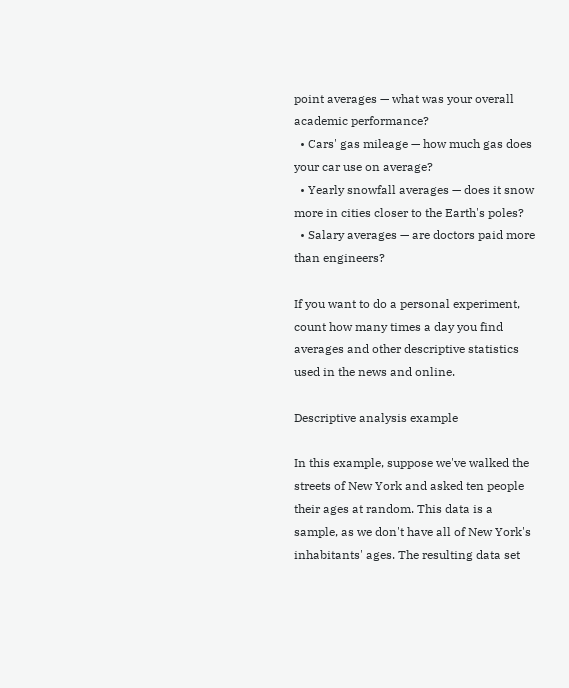point averages — what was your overall academic performance?
  • Cars' gas mileage — how much gas does your car use on average?
  • Yearly snowfall averages — does it snow more in cities closer to the Earth's poles?
  • Salary averages — are doctors paid more than engineers?

If you want to do a personal experiment, count how many times a day you find averages and other descriptive statistics used in the news and online.

Descriptive analysis example

In this example, suppose we've walked the streets of New York and asked ten people their ages at random. This data is a sample, as we don't have all of New York's inhabitants' ages. The resulting data set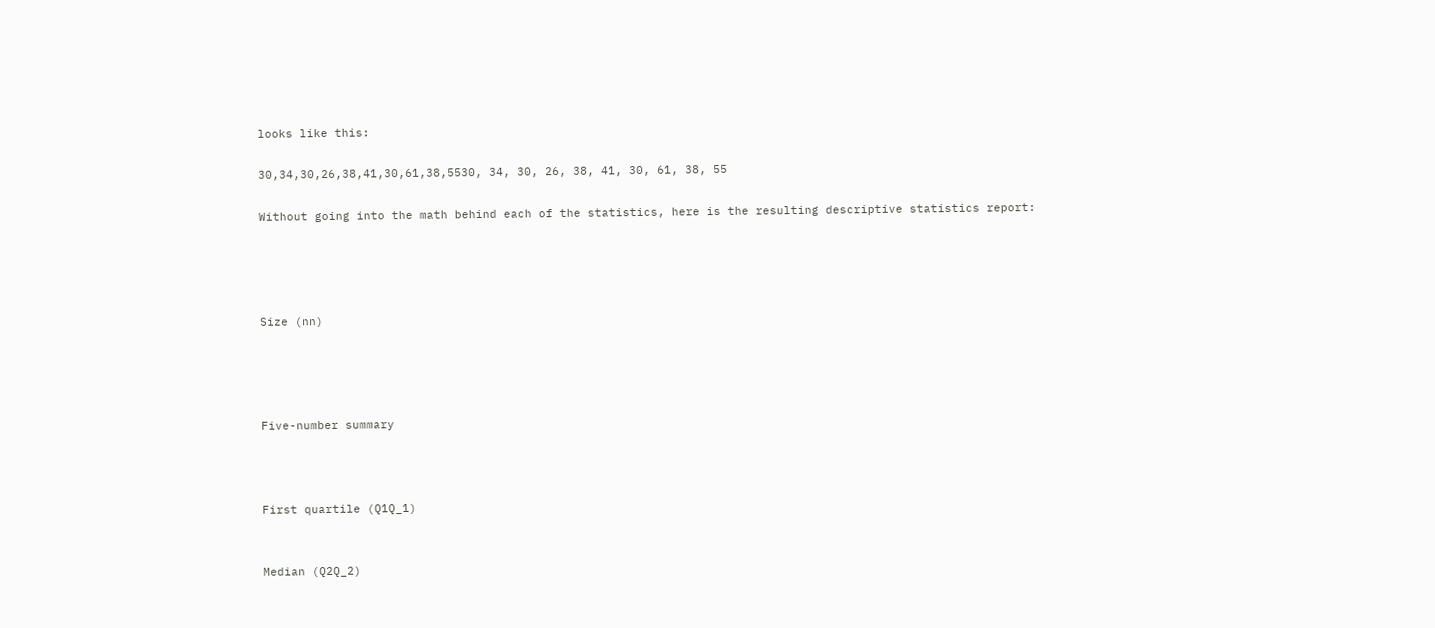looks like this:

30,34,30,26,38,41,30,61,38,5530, 34, 30, 26, 38, 41, 30, 61, 38, 55

Without going into the math behind each of the statistics, here is the resulting descriptive statistics report:




Size (nn)




Five-number summary



First quartile (Q1Q_1)


Median (Q2Q_2)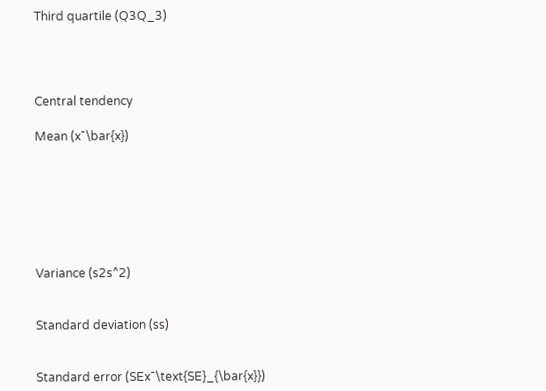Third quartile (Q3Q_3)




Central tendency

Mean (xˉ\bar{x})







Variance (s2s^2)


Standard deviation (ss)


Standard error (SExˉ\text{SE}_{\bar{x}})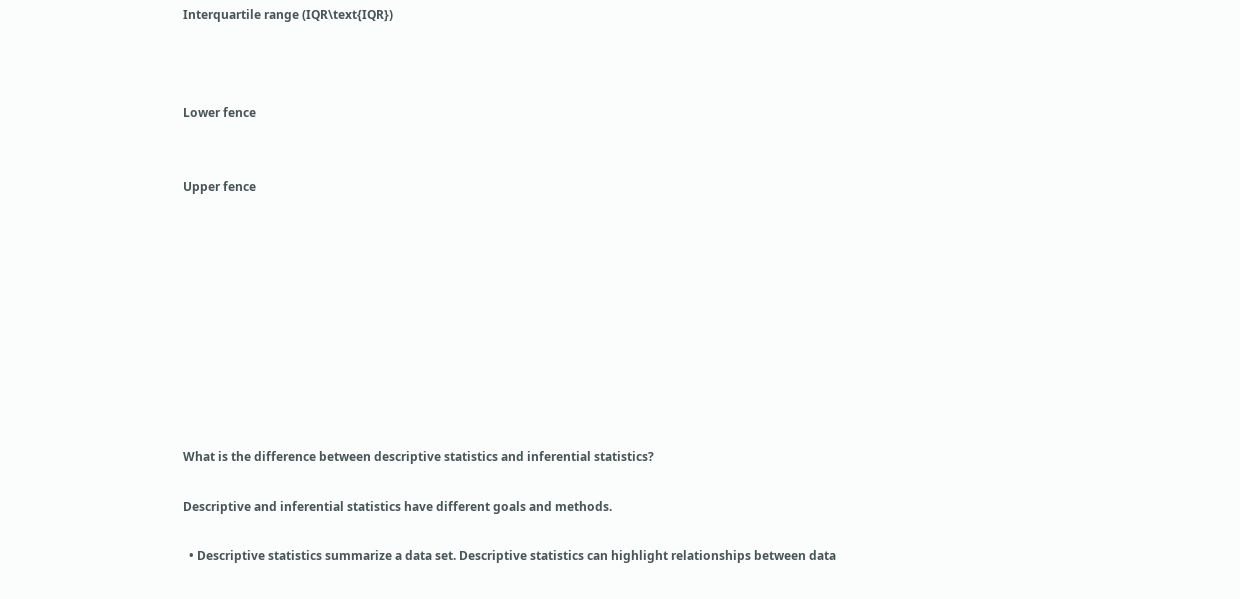Interquartile range (IQR\text{IQR})



Lower fence


Upper fence










What is the difference between descriptive statistics and inferential statistics?

Descriptive and inferential statistics have different goals and methods.

  • Descriptive statistics summarize a data set. Descriptive statistics can highlight relationships between data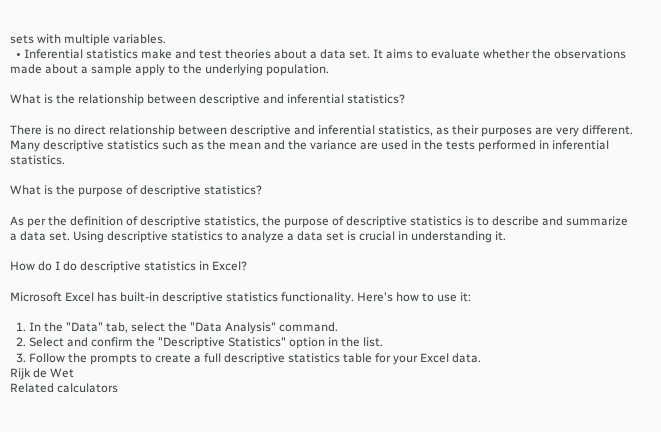sets with multiple variables.
  • Inferential statistics make and test theories about a data set. It aims to evaluate whether the observations made about a sample apply to the underlying population.

What is the relationship between descriptive and inferential statistics?

There is no direct relationship between descriptive and inferential statistics, as their purposes are very different. Many descriptive statistics such as the mean and the variance are used in the tests performed in inferential statistics.

What is the purpose of descriptive statistics?

As per the definition of descriptive statistics, the purpose of descriptive statistics is to describe and summarize a data set. Using descriptive statistics to analyze a data set is crucial in understanding it.

How do I do descriptive statistics in Excel?

Microsoft Excel has built-in descriptive statistics functionality. Here's how to use it:

  1. In the "Data" tab, select the "Data Analysis" command.
  2. Select and confirm the "Descriptive Statistics" option in the list.
  3. Follow the prompts to create a full descriptive statistics table for your Excel data.
Rijk de Wet
Related calculators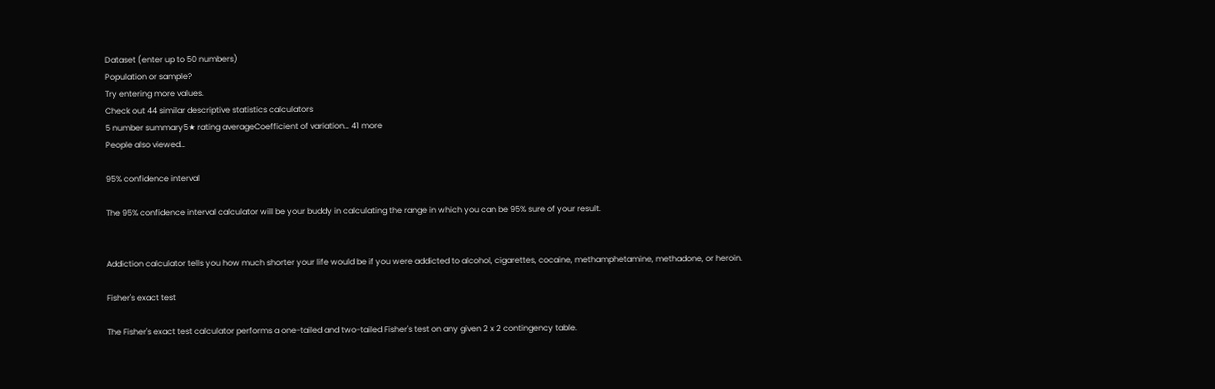Dataset (enter up to 50 numbers)
Population or sample?
Try entering more values.
Check out 44 similar descriptive statistics calculators
5 number summary5★ rating averageCoefficient of variation… 41 more
People also viewed…

95% confidence interval

The 95% confidence interval calculator will be your buddy in calculating the range in which you can be 95% sure of your result.


Addiction calculator tells you how much shorter your life would be if you were addicted to alcohol, cigarettes, cocaine, methamphetamine, methadone, or heroin.

Fisher's exact test

The Fisher's exact test calculator performs a one-tailed and two-tailed Fisher's test on any given 2 x 2 contingency table.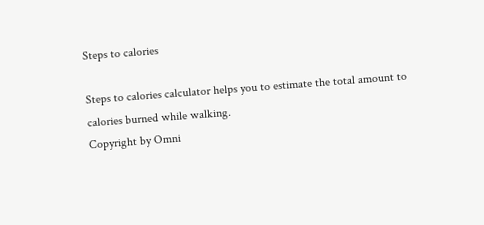Steps to calories

Steps to calories calculator helps you to estimate the total amount to calories burned while walking.
Copyright by Omni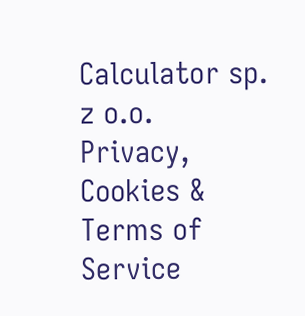Calculator sp. z o.o.
Privacy, Cookies & Terms of Service